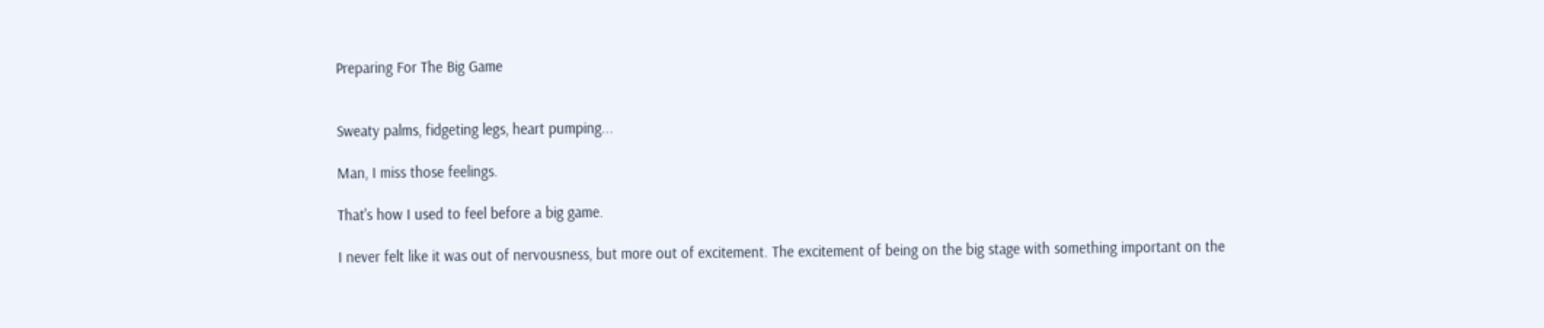Preparing For The Big Game


Sweaty palms, fidgeting legs, heart pumping...

Man, I miss those feelings.

That's how I used to feel before a big game.

I never felt like it was out of nervousness, but more out of excitement. The excitement of being on the big stage with something important on the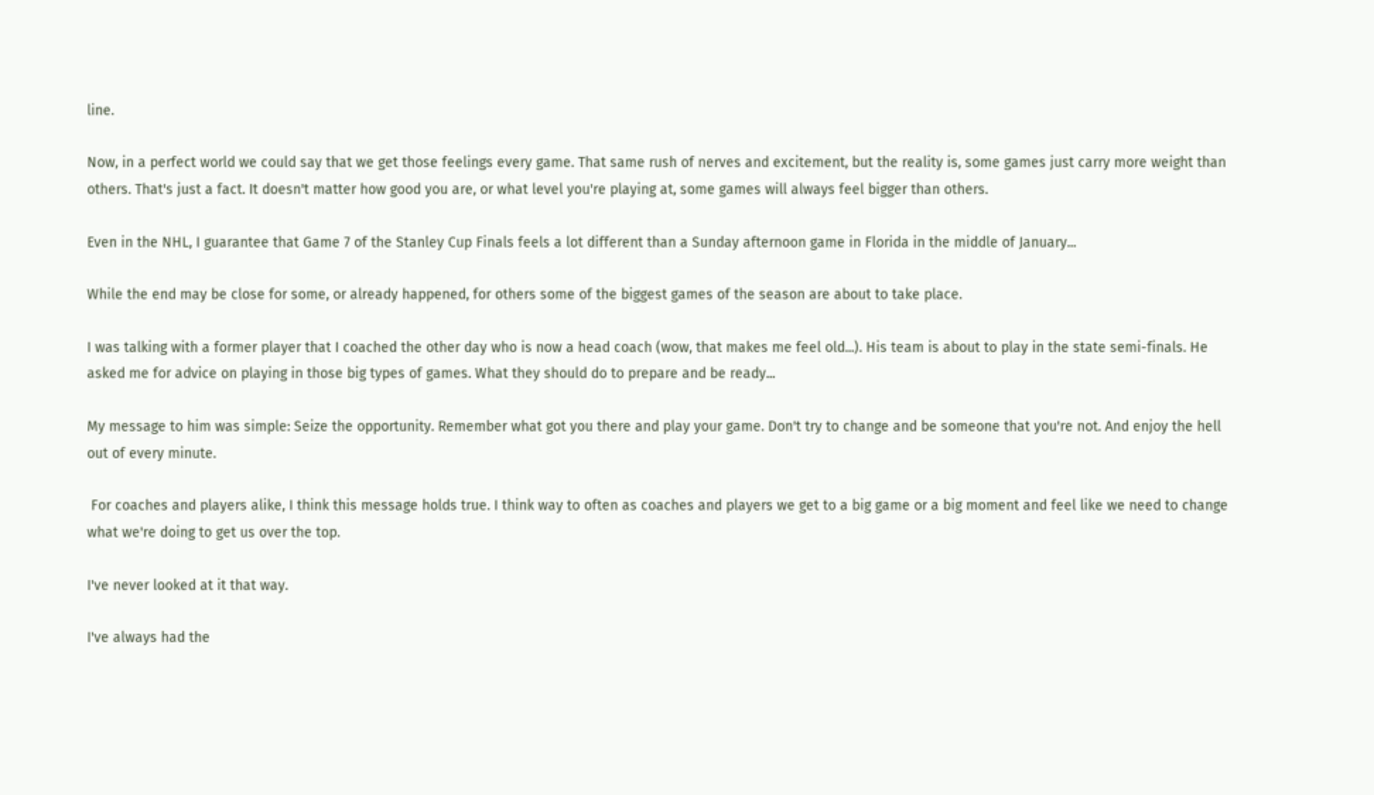line.

Now, in a perfect world we could say that we get those feelings every game. That same rush of nerves and excitement, but the reality is, some games just carry more weight than others. That's just a fact. It doesn't matter how good you are, or what level you're playing at, some games will always feel bigger than others.

Even in the NHL, I guarantee that Game 7 of the Stanley Cup Finals feels a lot different than a Sunday afternoon game in Florida in the middle of January...

While the end may be close for some, or already happened, for others some of the biggest games of the season are about to take place.

I was talking with a former player that I coached the other day who is now a head coach (wow, that makes me feel old...). His team is about to play in the state semi-finals. He asked me for advice on playing in those big types of games. What they should do to prepare and be ready...

My message to him was simple: Seize the opportunity. Remember what got you there and play your game. Don't try to change and be someone that you're not. And enjoy the hell out of every minute.

 For coaches and players alike, I think this message holds true. I think way to often as coaches and players we get to a big game or a big moment and feel like we need to change what we're doing to get us over the top.

I've never looked at it that way.

I've always had the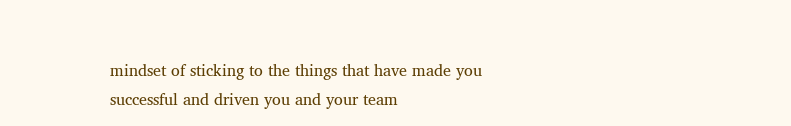mindset of sticking to the things that have made you successful and driven you and your team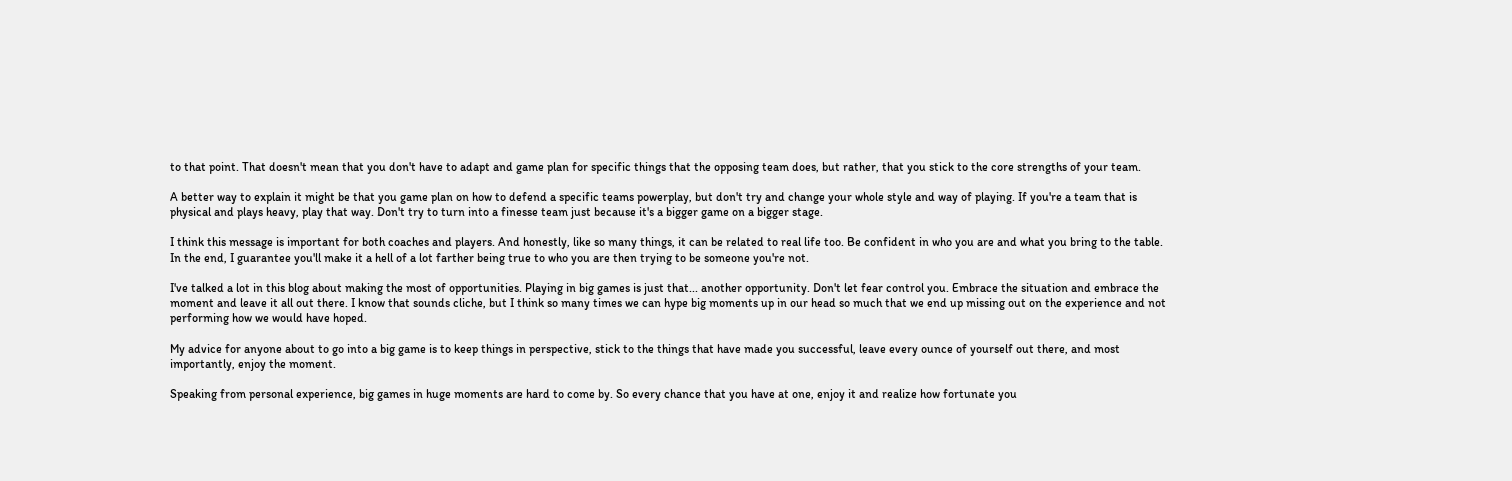to that point. That doesn't mean that you don't have to adapt and game plan for specific things that the opposing team does, but rather, that you stick to the core strengths of your team.

A better way to explain it might be that you game plan on how to defend a specific teams powerplay, but don't try and change your whole style and way of playing. If you're a team that is physical and plays heavy, play that way. Don't try to turn into a finesse team just because it's a bigger game on a bigger stage.

I think this message is important for both coaches and players. And honestly, like so many things, it can be related to real life too. Be confident in who you are and what you bring to the table. In the end, I guarantee you'll make it a hell of a lot farther being true to who you are then trying to be someone you're not.

I've talked a lot in this blog about making the most of opportunities. Playing in big games is just that... another opportunity. Don't let fear control you. Embrace the situation and embrace the moment and leave it all out there. I know that sounds cliche, but I think so many times we can hype big moments up in our head so much that we end up missing out on the experience and not performing how we would have hoped.

My advice for anyone about to go into a big game is to keep things in perspective, stick to the things that have made you successful, leave every ounce of yourself out there, and most importantly, enjoy the moment.

Speaking from personal experience, big games in huge moments are hard to come by. So every chance that you have at one, enjoy it and realize how fortunate you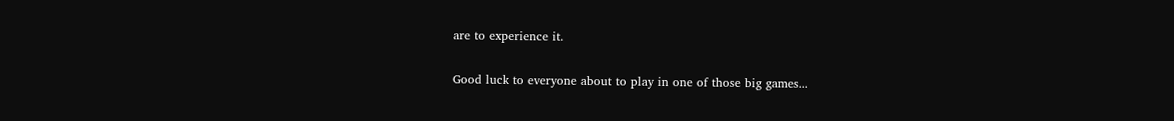are to experience it.

Good luck to everyone about to play in one of those big games...